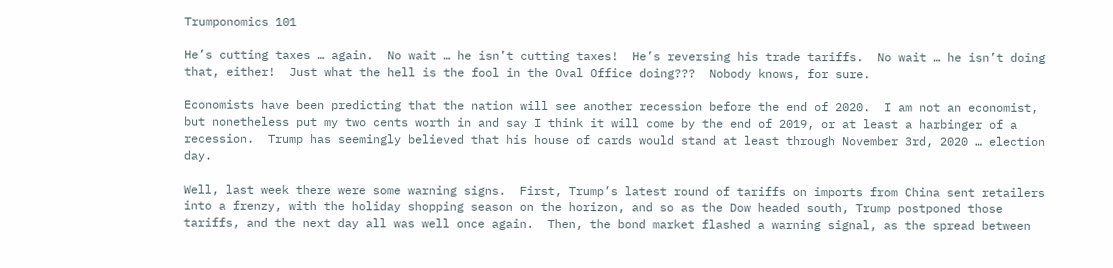Trumponomics 101

He’s cutting taxes … again.  No wait … he isn’t cutting taxes!  He’s reversing his trade tariffs.  No wait … he isn’t doing that, either!  Just what the hell is the fool in the Oval Office doing???  Nobody knows, for sure.

Economists have been predicting that the nation will see another recession before the end of 2020.  I am not an economist, but nonetheless put my two cents worth in and say I think it will come by the end of 2019, or at least a harbinger of a recession.  Trump has seemingly believed that his house of cards would stand at least through November 3rd, 2020 … election day.

Well, last week there were some warning signs.  First, Trump’s latest round of tariffs on imports from China sent retailers into a frenzy, with the holiday shopping season on the horizon, and so as the Dow headed south, Trump postponed those tariffs, and the next day all was well once again.  Then, the bond market flashed a warning signal, as the spread between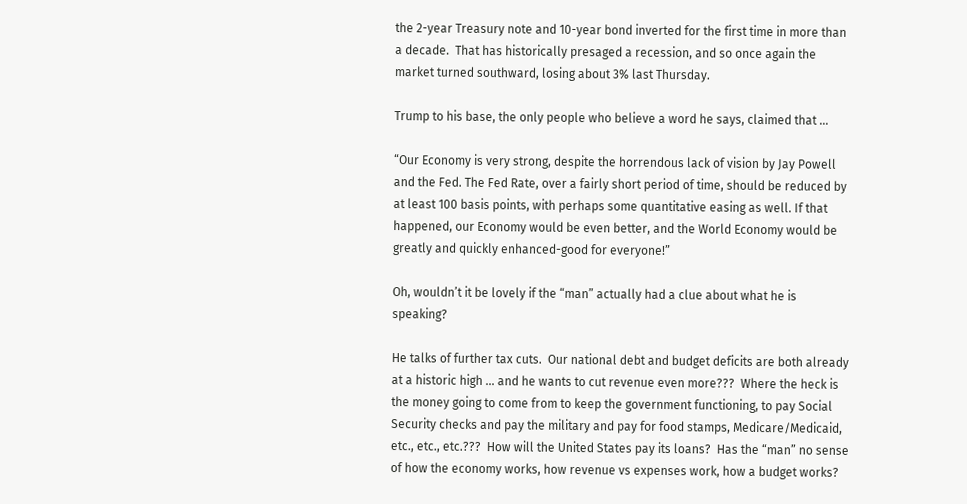the 2-year Treasury note and 10-year bond inverted for the first time in more than a decade.  That has historically presaged a recession, and so once again the market turned southward, losing about 3% last Thursday.

Trump to his base, the only people who believe a word he says, claimed that …

“Our Economy is very strong, despite the horrendous lack of vision by Jay Powell and the Fed. The Fed Rate, over a fairly short period of time, should be reduced by at least 100 basis points, with perhaps some quantitative easing as well. If that happened, our Economy would be even better, and the World Economy would be greatly and quickly enhanced-good for everyone!”

Oh, wouldn’t it be lovely if the “man” actually had a clue about what he is speaking?

He talks of further tax cuts.  Our national debt and budget deficits are both already at a historic high … and he wants to cut revenue even more???  Where the heck is the money going to come from to keep the government functioning, to pay Social Security checks and pay the military and pay for food stamps, Medicare/Medicaid, etc., etc., etc.???  How will the United States pay its loans?  Has the “man” no sense of how the economy works, how revenue vs expenses work, how a budget works?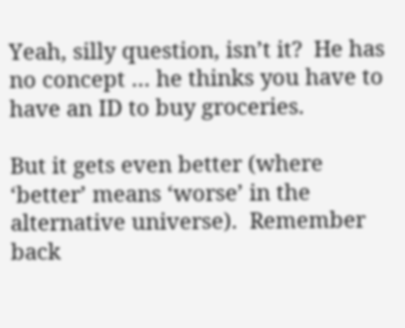Yeah, silly question, isn’t it?  He has no concept … he thinks you have to have an ID to buy groceries.

But it gets even better (where ‘better’ means ‘worse’ in the alternative universe).  Remember back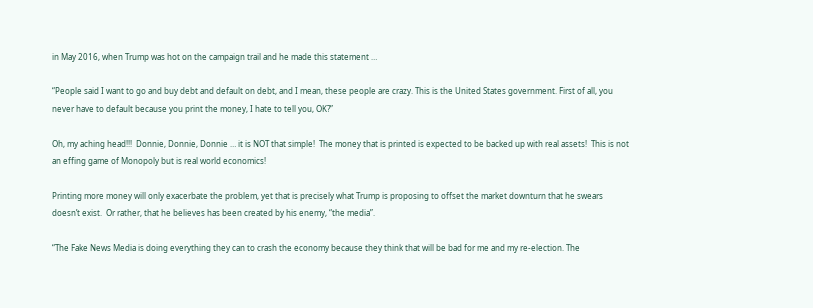in May 2016, when Trump was hot on the campaign trail and he made this statement …

“People said I want to go and buy debt and default on debt, and I mean, these people are crazy. This is the United States government. First of all, you never have to default because you print the money, I hate to tell you, OK?”

Oh, my aching head!!!  Donnie, Donnie, Donnie … it is NOT that simple!  The money that is printed is expected to be backed up with real assets!  This is not an effing game of Monopoly but is real world economics!

Printing more money will only exacerbate the problem, yet that is precisely what Trump is proposing to offset the market downturn that he swears doesn’t exist.  Or rather, that he believes has been created by his enemy, “the media”.

“The Fake News Media is doing everything they can to crash the economy because they think that will be bad for me and my re-election. The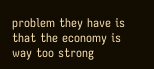problem they have is that the economy is way too strong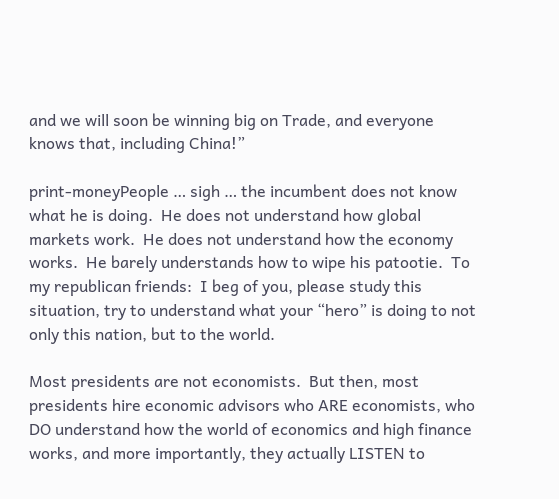and we will soon be winning big on Trade, and everyone knows that, including China!”

print-moneyPeople … sigh … the incumbent does not know what he is doing.  He does not understand how global markets work.  He does not understand how the economy works.  He barely understands how to wipe his patootie.  To my republican friends:  I beg of you, please study this situation, try to understand what your “hero” is doing to not only this nation, but to the world.

Most presidents are not economists.  But then, most presidents hire economic advisors who ARE economists, who DO understand how the world of economics and high finance works, and more importantly, they actually LISTEN to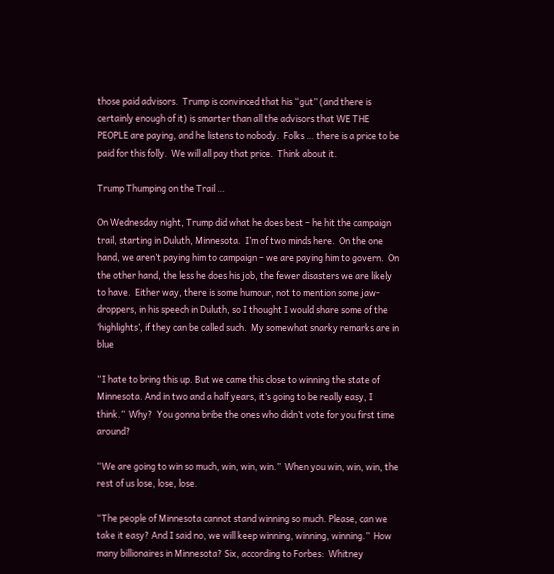those paid advisors.  Trump is convinced that his “gut” (and there is certainly enough of it) is smarter than all the advisors that WE THE PEOPLE are paying, and he listens to nobody.  Folks … there is a price to be paid for this folly.  We will all pay that price.  Think about it.

Trump Thumping on the Trail …

On Wednesday night, Trump did what he does best – he hit the campaign trail, starting in Duluth, Minnesota.  I’m of two minds here.  On the one hand, we aren’t paying him to campaign – we are paying him to govern.  On the other hand, the less he does his job, the fewer disasters we are likely to have.  Either way, there is some humour, not to mention some jaw-droppers, in his speech in Duluth, so I thought I would share some of the ‘highlights’, if they can be called such.  My somewhat snarky remarks are in blue

“I hate to bring this up. But we came this close to winning the state of Minnesota. And in two and a half years, it’s going to be really easy, I think.”  Why?  You gonna bribe the ones who didn’t vote for you first time around?

“We are going to win so much, win, win, win.”  When you win, win, win, the rest of us lose, lose, lose.

“The people of Minnesota cannot stand winning so much. Please, can we take it easy? And I said no, we will keep winning, winning, winning.”  How many billionaires in Minnesota? Six, according to Forbes:  Whitney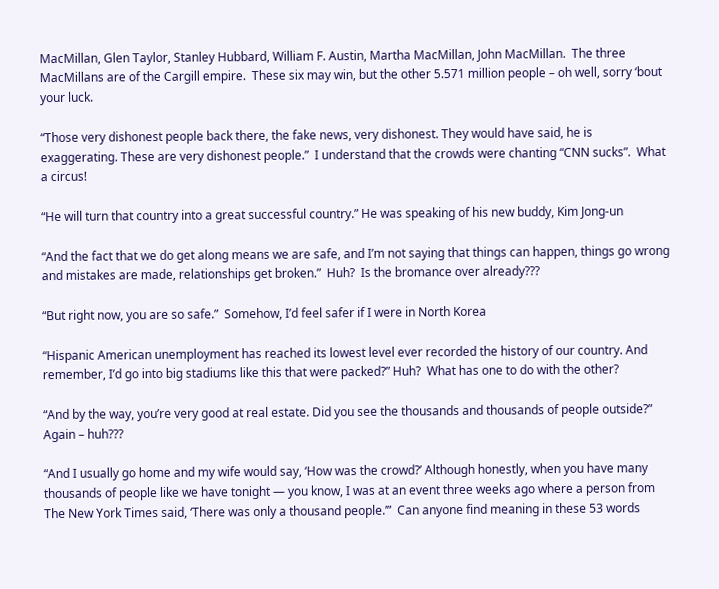MacMillan, Glen Taylor, Stanley Hubbard, William F. Austin, Martha MacMillan, John MacMillan.  The three MacMillans are of the Cargill empire.  These six may win, but the other 5.571 million people – oh well, sorry ‘bout your luck.

“Those very dishonest people back there, the fake news, very dishonest. They would have said, he is exaggerating. These are very dishonest people.”  I understand that the crowds were chanting “CNN sucks”.  What a circus!

“He will turn that country into a great successful country.” He was speaking of his new buddy, Kim Jong-un

“And the fact that we do get along means we are safe, and I’m not saying that things can happen, things go wrong and mistakes are made, relationships get broken.”  Huh?  Is the bromance over already???

“But right now, you are so safe.”  Somehow, I’d feel safer if I were in North Korea

“Hispanic American unemployment has reached its lowest level ever recorded the history of our country. And remember, I’d go into big stadiums like this that were packed?” Huh?  What has one to do with the other?

“And by the way, you’re very good at real estate. Did you see the thousands and thousands of people outside?”  Again – huh???

“And I usually go home and my wife would say, ‘How was the crowd?’ Although honestly, when you have many thousands of people like we have tonight — you know, I was at an event three weeks ago where a person from The New York Times said, ‘There was only a thousand people.’”  Can anyone find meaning in these 53 words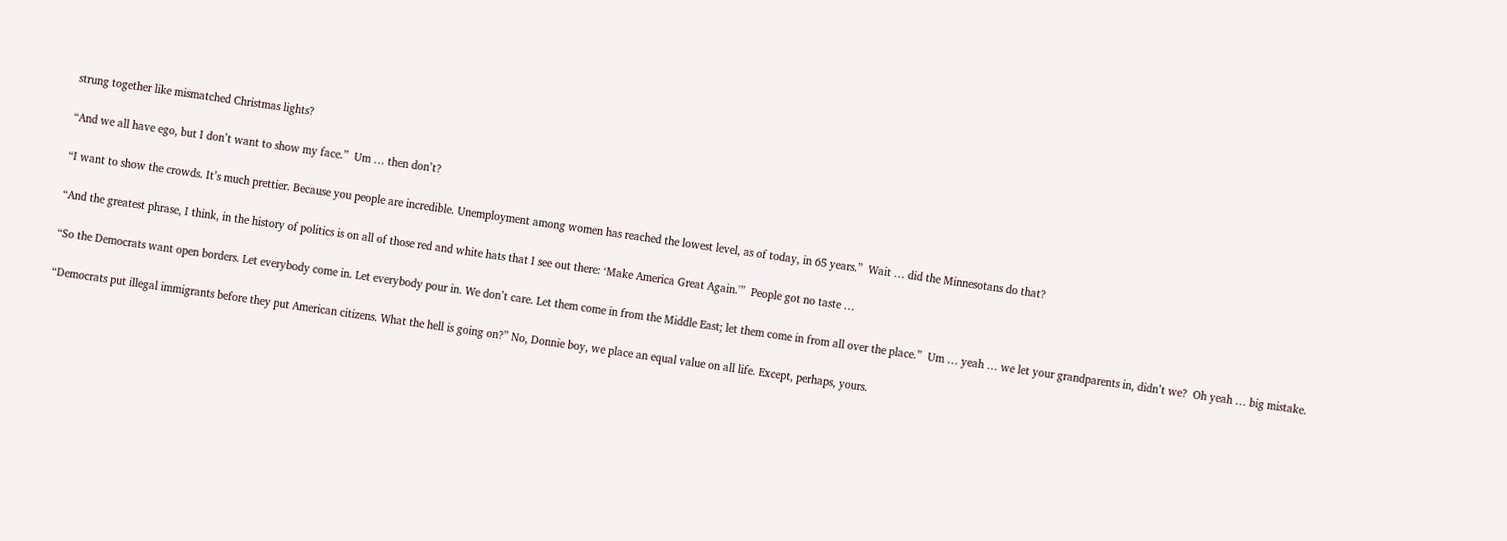strung together like mismatched Christmas lights?

“And we all have ego, but I don’t want to show my face.”  Um … then don’t?

“I want to show the crowds. It’s much prettier. Because you people are incredible. Unemployment among women has reached the lowest level, as of today, in 65 years.”  Wait … did the Minnesotans do that?

“And the greatest phrase, I think, in the history of politics is on all of those red and white hats that I see out there: ‘Make America Great Again.'”  People got no taste …

“So the Democrats want open borders. Let everybody come in. Let everybody pour in. We don’t care. Let them come in from the Middle East; let them come in from all over the place.”  Um … yeah … we let your grandparents in, didn’t we?  Oh yeah … big mistake.

“Democrats put illegal immigrants before they put American citizens. What the hell is going on?” No, Donnie boy, we place an equal value on all life. Except, perhaps, yours.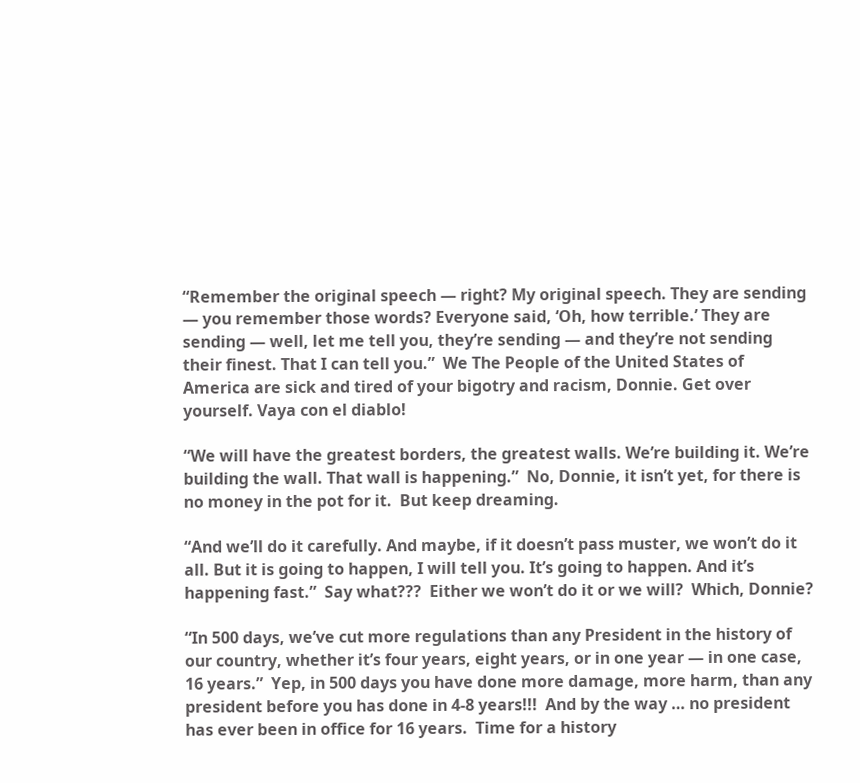“Remember the original speech — right? My original speech. They are sending — you remember those words? Everyone said, ‘Oh, how terrible.’ They are sending — well, let me tell you, they’re sending — and they’re not sending their finest. That I can tell you.”  We The People of the United States of America are sick and tired of your bigotry and racism, Donnie. Get over yourself. Vaya con el diablo!

“We will have the greatest borders, the greatest walls. We’re building it. We’re building the wall. That wall is happening.”  No, Donnie, it isn’t yet, for there is no money in the pot for it.  But keep dreaming.

“And we’ll do it carefully. And maybe, if it doesn’t pass muster, we won’t do it all. But it is going to happen, I will tell you. It’s going to happen. And it’s happening fast.”  Say what???  Either we won’t do it or we will?  Which, Donnie?

“In 500 days, we’ve cut more regulations than any President in the history of our country, whether it’s four years, eight years, or in one year — in one case, 16 years.”  Yep, in 500 days you have done more damage, more harm, than any president before you has done in 4-8 years!!!  And by the way … no president has ever been in office for 16 years.  Time for a history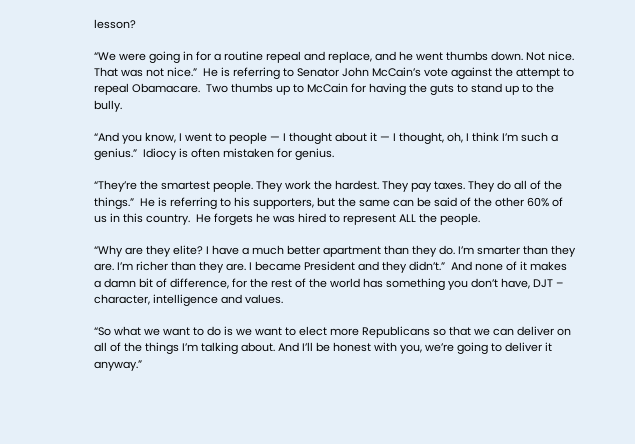lesson?

“We were going in for a routine repeal and replace, and he went thumbs down. Not nice. That was not nice.”  He is referring to Senator John McCain’s vote against the attempt to repeal Obamacare.  Two thumbs up to McCain for having the guts to stand up to the bully.

“And you know, I went to people — I thought about it — I thought, oh, I think I’m such a genius.”  Idiocy is often mistaken for genius.

“They’re the smartest people. They work the hardest. They pay taxes. They do all of the things.”  He is referring to his supporters, but the same can be said of the other 60% of us in this country.  He forgets he was hired to represent ALL the people.

“Why are they elite? I have a much better apartment than they do. I’m smarter than they are. I’m richer than they are. I became President and they didn’t.”  And none of it makes a damn bit of difference, for the rest of the world has something you don’t have, DJT – character, intelligence and values.

“So what we want to do is we want to elect more Republicans so that we can deliver on all of the things I’m talking about. And I’ll be honest with you, we’re going to deliver it anyway.”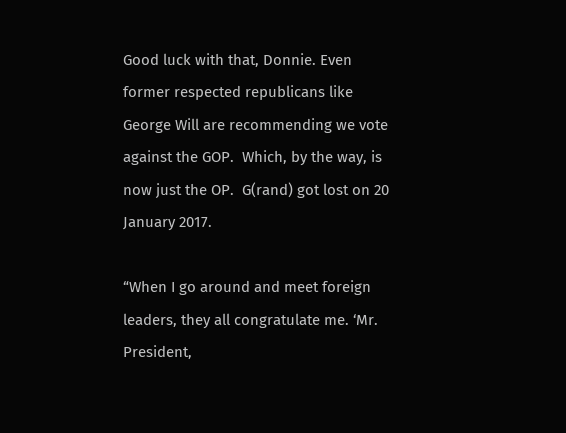Good luck with that, Donnie. Even former respected republicans like George Will are recommending we vote against the GOP.  Which, by the way, is now just the OP.  G(rand) got lost on 20 January 2017.

“When I go around and meet foreign leaders, they all congratulate me. ‘Mr. President,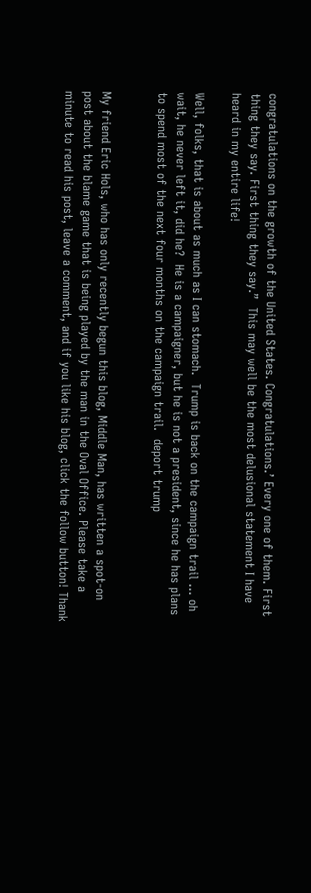congratulations on the growth of the United States. Congratulations.’ Every one of them. First thing they say. First thing they say.”  This may well be the most delusional statement I have heard in my entire life!

Well, folks, that is about as much as I can stomach.  Trump is back on the campaign trail … oh wait, he never left it, did he?  He is a campaigner, but he is not a president, since he has plans to spend most of the next four months on the campaign trail.  deport trump


My friend Eric Hols, who has only recently begun this blog, Middle Man, has written a spot-on post about the blame game that is being played by the man in the Oval Office. Please take a minute to read his post, leave a comment, and if you like his blog, click the follow button! Thank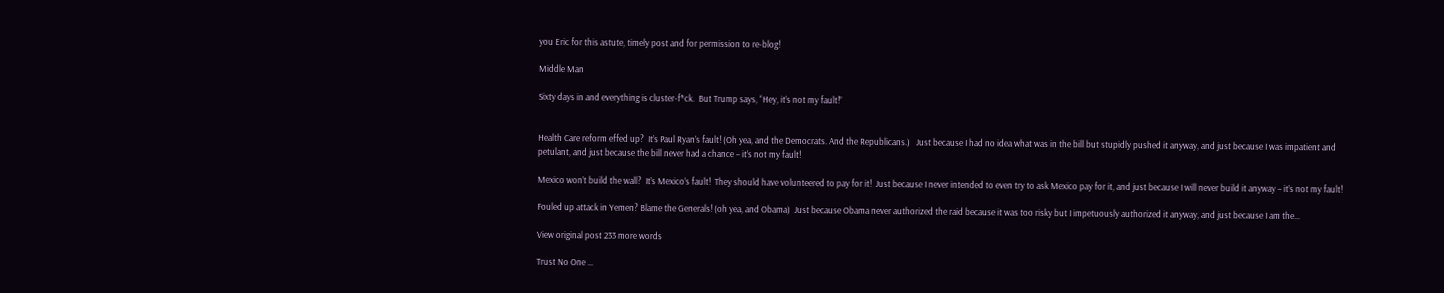you Eric for this astute, timely post and for permission to re-blog!

Middle Man

Sixty days in and everything is cluster-f*ck.  But Trump says, “Hey, it’s not my fault!”


Health Care reform effed up?  It’s Paul Ryan’s fault! (Oh yea, and the Democrats. And the Republicans.)   Just because I had no idea what was in the bill but stupidly pushed it anyway, and just because I was impatient and petulant, and just because the bill never had a chance – it’s not my fault!

Mexico won’t build the wall?  It’s Mexico’s fault!  They should have volunteered to pay for it!  Just because I never intended to even try to ask Mexico pay for it, and just because I will never build it anyway – it’s not my fault!

Fouled up attack in Yemen? Blame the Generals! (oh yea, and Obama)  Just because Obama never authorized the raid because it was too risky but I impetuously authorized it anyway, and just because I am the…

View original post 233 more words

Trust No One …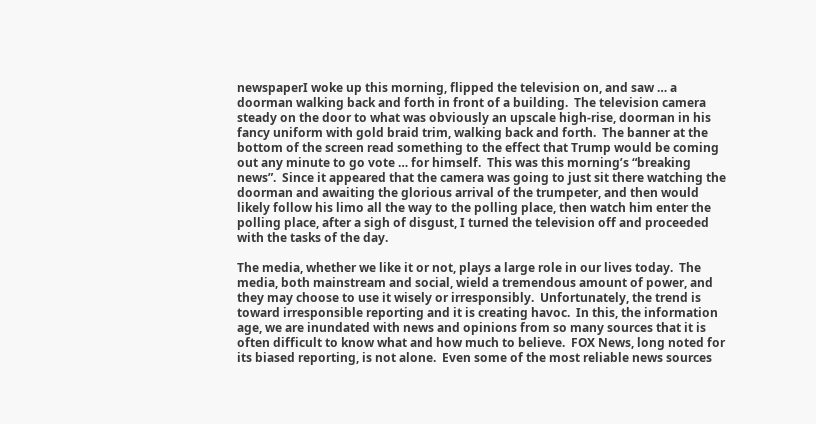newspaperI woke up this morning, flipped the television on, and saw … a doorman walking back and forth in front of a building.  The television camera steady on the door to what was obviously an upscale high-rise, doorman in his fancy uniform with gold braid trim, walking back and forth.  The banner at the bottom of the screen read something to the effect that Trump would be coming out any minute to go vote … for himself.  This was this morning’s “breaking news”.  Since it appeared that the camera was going to just sit there watching the doorman and awaiting the glorious arrival of the trumpeter, and then would likely follow his limo all the way to the polling place, then watch him enter the polling place, after a sigh of disgust, I turned the television off and proceeded with the tasks of the day.

The media, whether we like it or not, plays a large role in our lives today.  The media, both mainstream and social, wield a tremendous amount of power, and they may choose to use it wisely or irresponsibly.  Unfortunately, the trend is toward irresponsible reporting and it is creating havoc.  In this, the information age, we are inundated with news and opinions from so many sources that it is often difficult to know what and how much to believe.  FOX News, long noted for its biased reporting, is not alone.  Even some of the most reliable news sources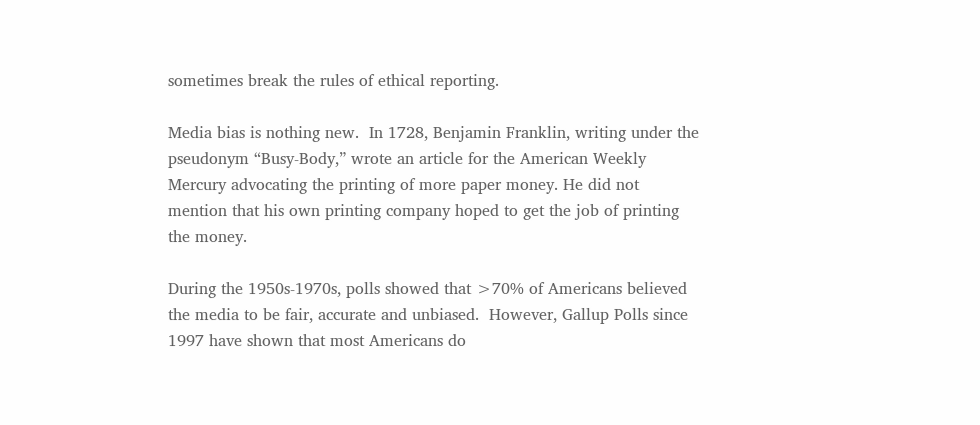sometimes break the rules of ethical reporting.

Media bias is nothing new.  In 1728, Benjamin Franklin, writing under the pseudonym “Busy-Body,” wrote an article for the American Weekly Mercury advocating the printing of more paper money. He did not mention that his own printing company hoped to get the job of printing the money.

During the 1950s-1970s, polls showed that >70% of Americans believed the media to be fair, accurate and unbiased.  However, Gallup Polls since 1997 have shown that most Americans do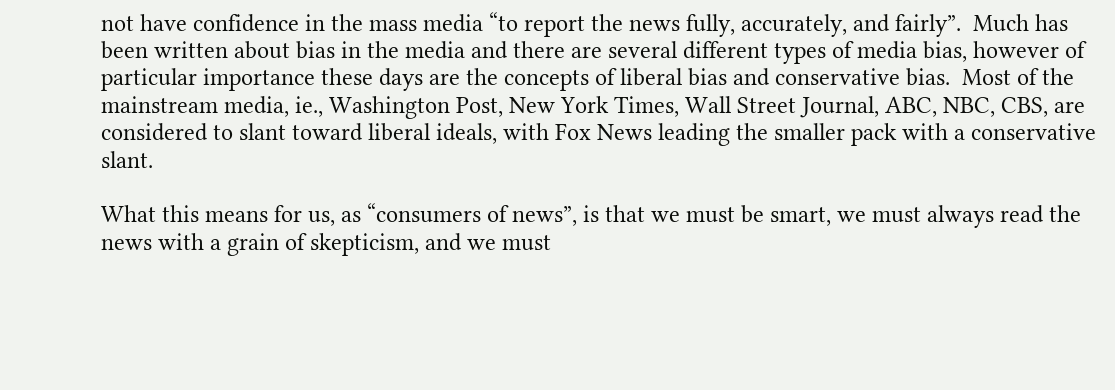not have confidence in the mass media “to report the news fully, accurately, and fairly”.  Much has been written about bias in the media and there are several different types of media bias, however of particular importance these days are the concepts of liberal bias and conservative bias.  Most of the mainstream media, ie., Washington Post, New York Times, Wall Street Journal, ABC, NBC, CBS, are considered to slant toward liberal ideals, with Fox News leading the smaller pack with a conservative slant.

What this means for us, as “consumers of news”, is that we must be smart, we must always read the news with a grain of skepticism, and we must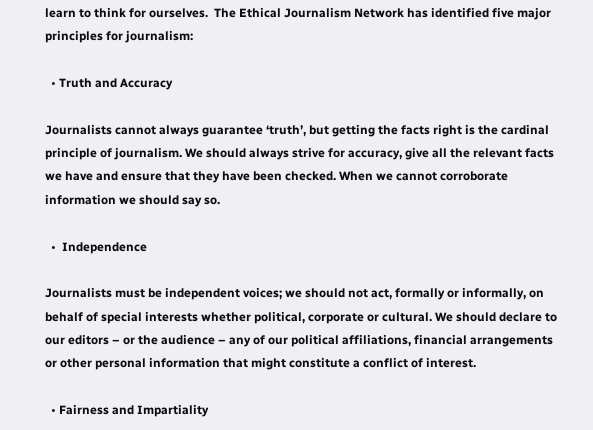learn to think for ourselves.  The Ethical Journalism Network has identified five major principles for journalism:

  • Truth and Accuracy

Journalists cannot always guarantee ‘truth’, but getting the facts right is the cardinal principle of journalism. We should always strive for accuracy, give all the relevant facts we have and ensure that they have been checked. When we cannot corroborate information we should say so.

  •  Independence

Journalists must be independent voices; we should not act, formally or informally, on behalf of special interests whether political, corporate or cultural. We should declare to our editors – or the audience – any of our political affiliations, financial arrangements or other personal information that might constitute a conflict of interest.

  • Fairness and Impartiality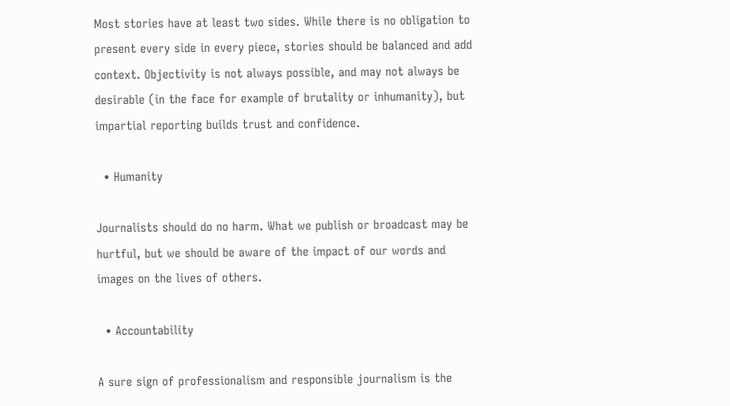Most stories have at least two sides. While there is no obligation to present every side in every piece, stories should be balanced and add context. Objectivity is not always possible, and may not always be desirable (in the face for example of brutality or inhumanity), but impartial reporting builds trust and confidence.

  • Humanity

Journalists should do no harm. What we publish or broadcast may be hurtful, but we should be aware of the impact of our words and images on the lives of others.

  • Accountability

A sure sign of professionalism and responsible journalism is the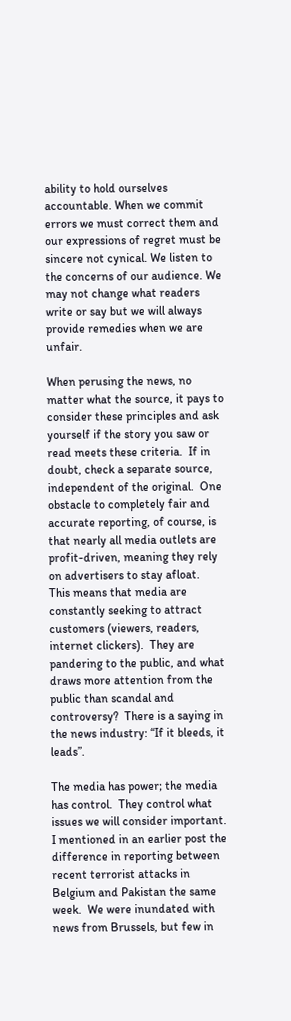ability to hold ourselves accountable. When we commit errors we must correct them and our expressions of regret must be sincere not cynical. We listen to the concerns of our audience. We may not change what readers write or say but we will always provide remedies when we are unfair.

When perusing the news, no matter what the source, it pays to consider these principles and ask yourself if the story you saw or read meets these criteria.  If in doubt, check a separate source, independent of the original.  One obstacle to completely fair and accurate reporting, of course, is that nearly all media outlets are profit-driven, meaning they rely on advertisers to stay afloat.  This means that media are constantly seeking to attract customers (viewers, readers, internet clickers).  They are pandering to the public, and what draws more attention from the public than scandal and controversy?  There is a saying in the news industry: “If it bleeds, it leads”.

The media has power; the media has control.  They control what issues we will consider important.  I mentioned in an earlier post the difference in reporting between recent terrorist attacks in Belgium and Pakistan the same week.  We were inundated with news from Brussels, but few in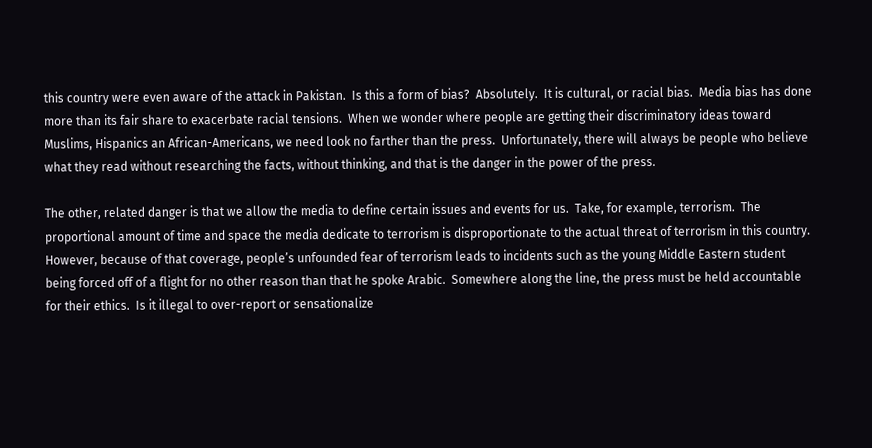this country were even aware of the attack in Pakistan.  Is this a form of bias?  Absolutely.  It is cultural, or racial bias.  Media bias has done more than its fair share to exacerbate racial tensions.  When we wonder where people are getting their discriminatory ideas toward Muslims, Hispanics an African-Americans, we need look no farther than the press.  Unfortunately, there will always be people who believe what they read without researching the facts, without thinking, and that is the danger in the power of the press.

The other, related danger is that we allow the media to define certain issues and events for us.  Take, for example, terrorism.  The proportional amount of time and space the media dedicate to terrorism is disproportionate to the actual threat of terrorism in this country.  However, because of that coverage, people’s unfounded fear of terrorism leads to incidents such as the young Middle Eastern student being forced off of a flight for no other reason than that he spoke Arabic.  Somewhere along the line, the press must be held accountable for their ethics.  Is it illegal to over-report or sensationalize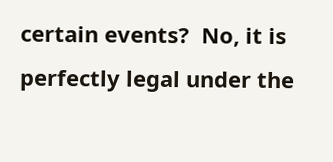certain events?  No, it is perfectly legal under the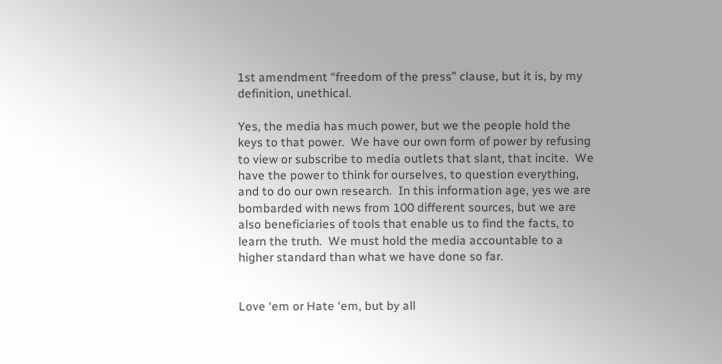1st amendment “freedom of the press” clause, but it is, by my definition, unethical.

Yes, the media has much power, but we the people hold the keys to that power.  We have our own form of power by refusing to view or subscribe to media outlets that slant, that incite.  We have the power to think for ourselves, to question everything, and to do our own research.  In this information age, yes we are bombarded with news from 100 different sources, but we are also beneficiaries of tools that enable us to find the facts, to learn the truth.  We must hold the media accountable to a higher standard than what we have done so far.


Love ‘em or Hate ‘em, but by all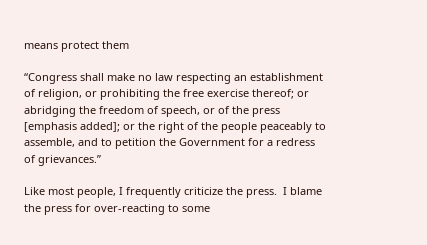means protect them

“Congress shall make no law respecting an establishment of religion, or prohibiting the free exercise thereof; or abridging the freedom of speech, or of the press [emphasis added]; or the right of the people peaceably to assemble, and to petition the Government for a redress of grievances.”

Like most people, I frequently criticize the press.  I blame the press for over-reacting to some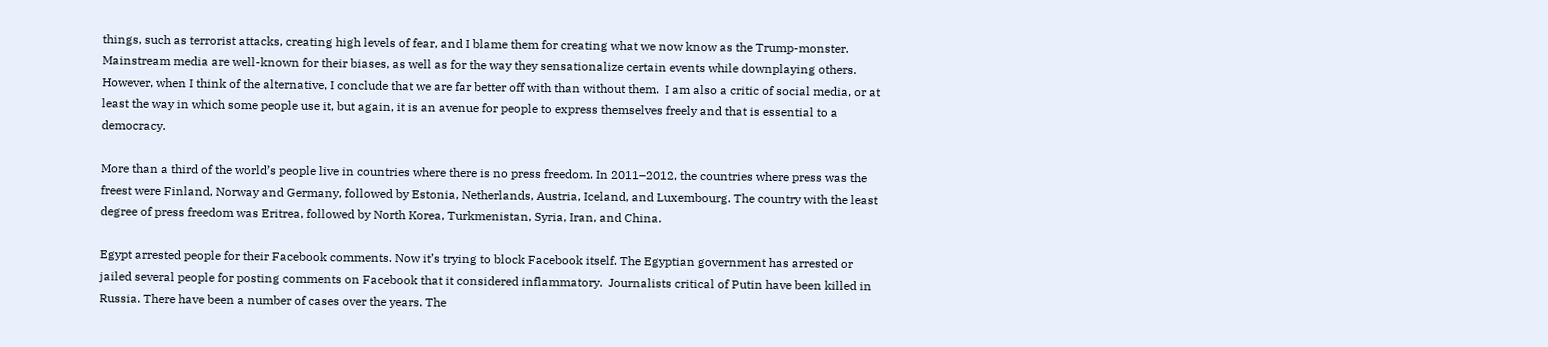things, such as terrorist attacks, creating high levels of fear, and I blame them for creating what we now know as the Trump-monster.  Mainstream media are well-known for their biases, as well as for the way they sensationalize certain events while downplaying others.  However, when I think of the alternative, I conclude that we are far better off with than without them.  I am also a critic of social media, or at least the way in which some people use it, but again, it is an avenue for people to express themselves freely and that is essential to a democracy.

More than a third of the world’s people live in countries where there is no press freedom. In 2011–2012, the countries where press was the freest were Finland, Norway and Germany, followed by Estonia, Netherlands, Austria, Iceland, and Luxembourg. The country with the least degree of press freedom was Eritrea, followed by North Korea, Turkmenistan, Syria, Iran, and China.

Egypt arrested people for their Facebook comments. Now it’s trying to block Facebook itself. The Egyptian government has arrested or jailed several people for posting comments on Facebook that it considered inflammatory.  Journalists critical of Putin have been killed in Russia. There have been a number of cases over the years. The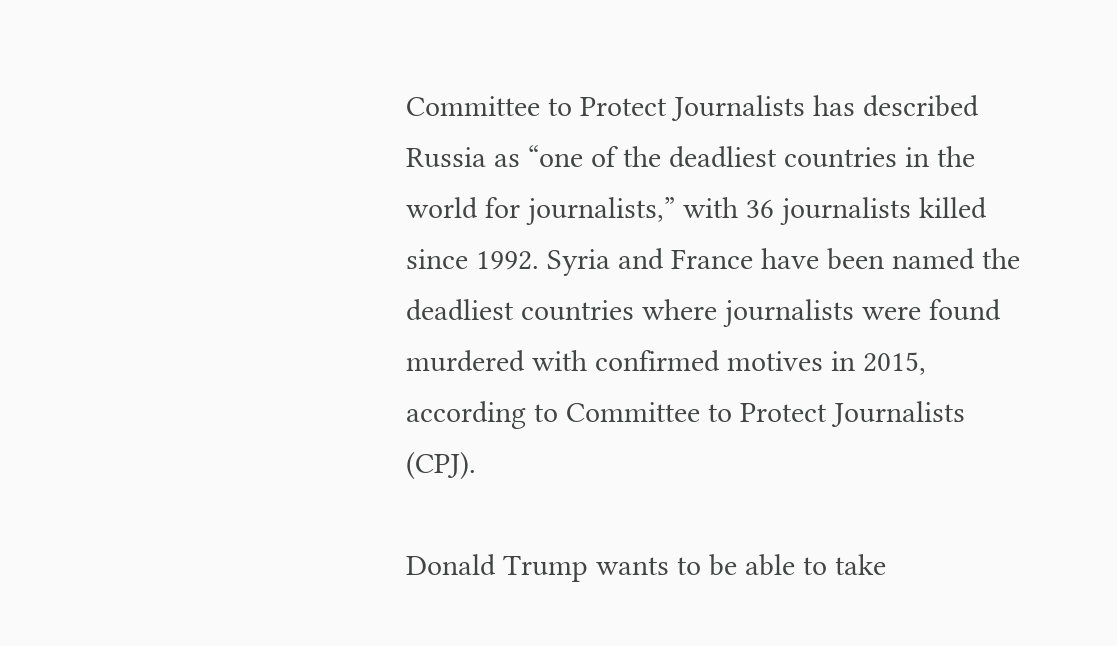Committee to Protect Journalists has described Russia as “one of the deadliest countries in the world for journalists,” with 36 journalists killed since 1992. Syria and France have been named the deadliest countries where journalists were found murdered with confirmed motives in 2015, according to Committee to Protect Journalists (CPJ).

Donald Trump wants to be able to take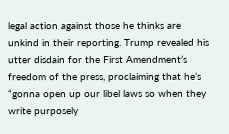legal action against those he thinks are unkind in their reporting. Trump revealed his utter disdain for the First Amendment’s freedom of the press, proclaiming that he’s “gonna open up our libel laws so when they write purposely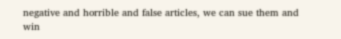negative and horrible and false articles, we can sue them and win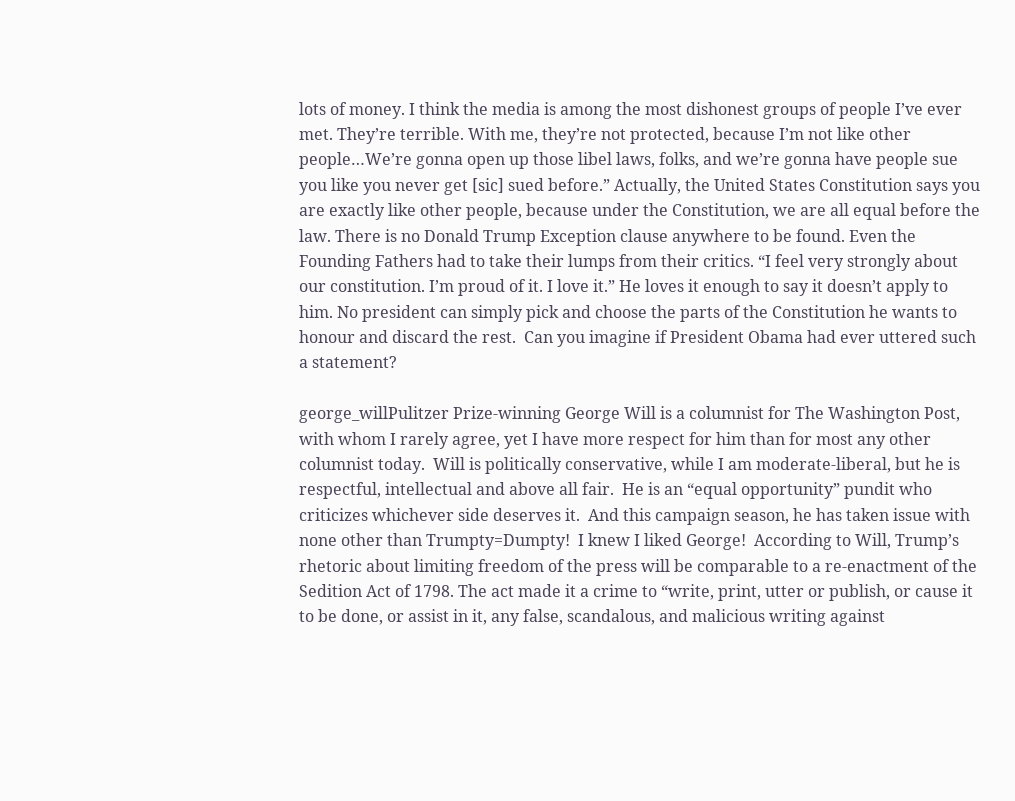lots of money. I think the media is among the most dishonest groups of people I’ve ever met. They’re terrible. With me, they’re not protected, because I’m not like other people…We’re gonna open up those libel laws, folks, and we’re gonna have people sue you like you never get [sic] sued before.” Actually, the United States Constitution says you are exactly like other people, because under the Constitution, we are all equal before the law. There is no Donald Trump Exception clause anywhere to be found. Even the Founding Fathers had to take their lumps from their critics. “I feel very strongly about our constitution. I’m proud of it. I love it.” He loves it enough to say it doesn’t apply to him. No president can simply pick and choose the parts of the Constitution he wants to honour and discard the rest.  Can you imagine if President Obama had ever uttered such a statement?

george_willPulitzer Prize-winning George Will is a columnist for The Washington Post, with whom I rarely agree, yet I have more respect for him than for most any other columnist today.  Will is politically conservative, while I am moderate-liberal, but he is respectful, intellectual and above all fair.  He is an “equal opportunity” pundit who criticizes whichever side deserves it.  And this campaign season, he has taken issue with none other than Trumpty=Dumpty!  I knew I liked George!  According to Will, Trump’s rhetoric about limiting freedom of the press will be comparable to a re-enactment of the Sedition Act of 1798. The act made it a crime to “write, print, utter or publish, or cause it to be done, or assist in it, any false, scandalous, and malicious writing against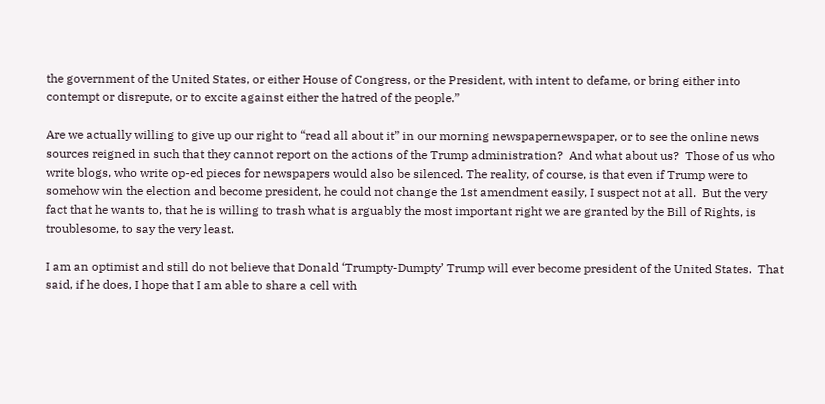the government of the United States, or either House of Congress, or the President, with intent to defame, or bring either into contempt or disrepute, or to excite against either the hatred of the people.”

Are we actually willing to give up our right to “read all about it” in our morning newspapernewspaper, or to see the online news sources reigned in such that they cannot report on the actions of the Trump administration?  And what about us?  Those of us who write blogs, who write op-ed pieces for newspapers would also be silenced. The reality, of course, is that even if Trump were to somehow win the election and become president, he could not change the 1st amendment easily, I suspect not at all.  But the very fact that he wants to, that he is willing to trash what is arguably the most important right we are granted by the Bill of Rights, is troublesome, to say the very least.

I am an optimist and still do not believe that Donald ‘Trumpty-Dumpty’ Trump will ever become president of the United States.  That said, if he does, I hope that I am able to share a cell with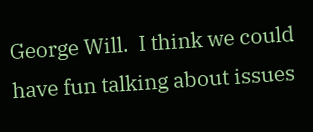George Will.  I think we could have fun talking about issues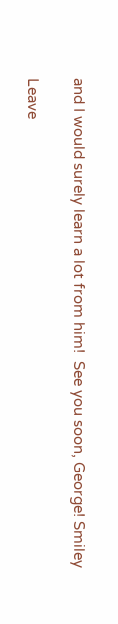and I would surely learn a lot from him!  See you soon, George! Smiley

Leave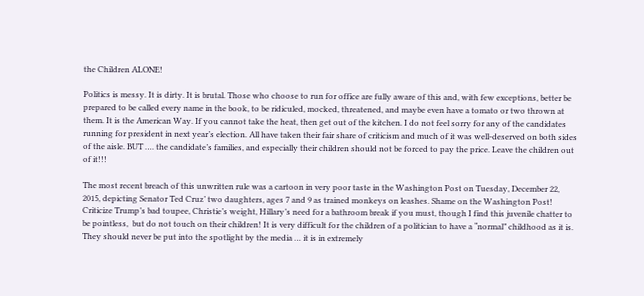the Children ALONE!

Politics is messy. It is dirty. It is brutal. Those who choose to run for office are fully aware of this and, with few exceptions, better be prepared to be called every name in the book, to be ridiculed, mocked, threatened, and maybe even have a tomato or two thrown at them. It is the American Way. If you cannot take the heat, then get out of the kitchen. I do not feel sorry for any of the candidates running for president in next year’s election. All have taken their fair share of criticism and much of it was well-deserved on both sides of the aisle. BUT …. the candidate’s families, and especially their children should not be forced to pay the price. Leave the children out of it!!!

The most recent breach of this unwritten rule was a cartoon in very poor taste in the Washington Post on Tuesday, December 22, 2015, depicting Senator Ted Cruz’ two daughters, ages 7 and 9 as trained monkeys on leashes. Shame on the Washington Post! Criticize Trump’s bad toupee, Christie’s weight, Hillary’s need for a bathroom break if you must, though I find this juvenile chatter to be pointless,  but do not touch on their children! It is very difficult for the children of a politician to have a “normal” childhood as it is. They should never be put into the spotlight by the media … it is in extremely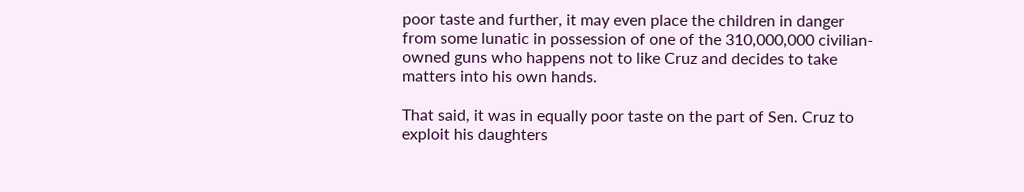poor taste and further, it may even place the children in danger from some lunatic in possession of one of the 310,000,000 civilian-owned guns who happens not to like Cruz and decides to take matters into his own hands.

That said, it was in equally poor taste on the part of Sen. Cruz to exploit his daughters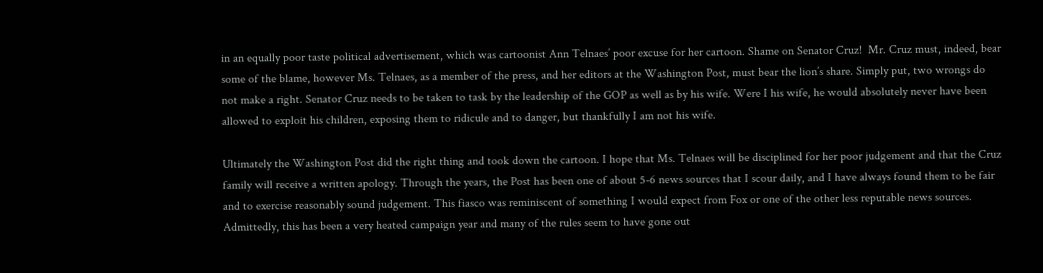in an equally poor taste political advertisement, which was cartoonist Ann Telnaes’ poor excuse for her cartoon. Shame on Senator Cruz!  Mr. Cruz must, indeed, bear some of the blame, however Ms. Telnaes, as a member of the press, and her editors at the Washington Post, must bear the lion’s share. Simply put, two wrongs do not make a right. Senator Cruz needs to be taken to task by the leadership of the GOP as well as by his wife. Were I his wife, he would absolutely never have been allowed to exploit his children, exposing them to ridicule and to danger, but thankfully I am not his wife.

Ultimately the Washington Post did the right thing and took down the cartoon. I hope that Ms. Telnaes will be disciplined for her poor judgement and that the Cruz family will receive a written apology. Through the years, the Post has been one of about 5-6 news sources that I scour daily, and I have always found them to be fair and to exercise reasonably sound judgement. This fiasco was reminiscent of something I would expect from Fox or one of the other less reputable news sources. Admittedly, this has been a very heated campaign year and many of the rules seem to have gone out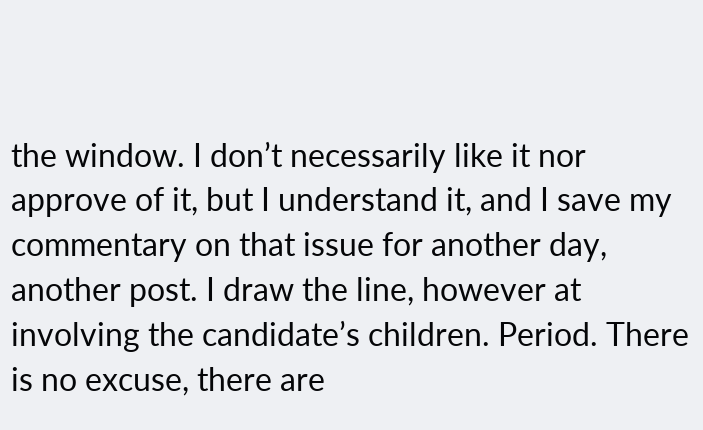the window. I don’t necessarily like it nor approve of it, but I understand it, and I save my commentary on that issue for another day, another post. I draw the line, however at involving the candidate’s children. Period. There is no excuse, there are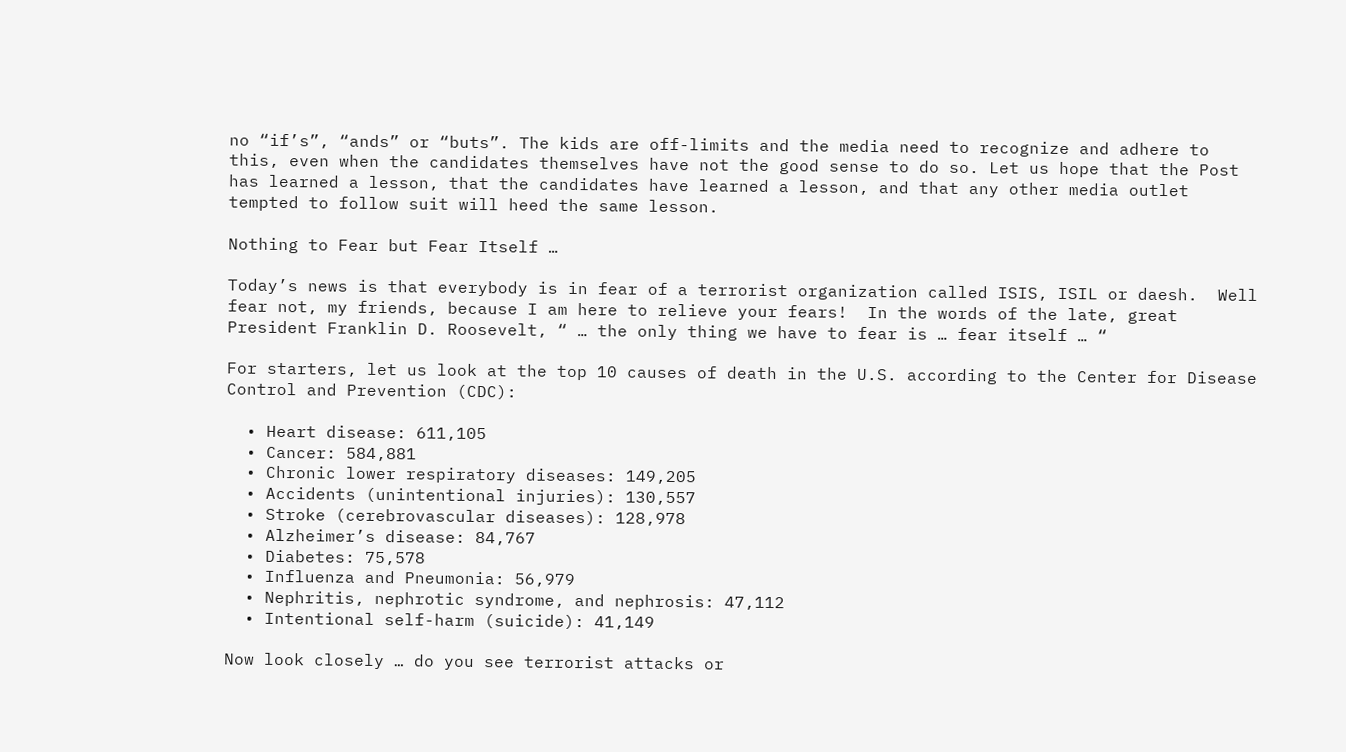no “if’s”, “ands” or “buts”. The kids are off-limits and the media need to recognize and adhere to this, even when the candidates themselves have not the good sense to do so. Let us hope that the Post has learned a lesson, that the candidates have learned a lesson, and that any other media outlet tempted to follow suit will heed the same lesson.

Nothing to Fear but Fear Itself …

Today’s news is that everybody is in fear of a terrorist organization called ISIS, ISIL or daesh.  Well fear not, my friends, because I am here to relieve your fears!  In the words of the late, great President Franklin D. Roosevelt, “ … the only thing we have to fear is … fear itself … “

For starters, let us look at the top 10 causes of death in the U.S. according to the Center for Disease Control and Prevention (CDC):

  • Heart disease: 611,105
  • Cancer: 584,881
  • Chronic lower respiratory diseases: 149,205
  • Accidents (unintentional injuries): 130,557
  • Stroke (cerebrovascular diseases): 128,978
  • Alzheimer’s disease: 84,767
  • Diabetes: 75,578
  • Influenza and Pneumonia: 56,979
  • Nephritis, nephrotic syndrome, and nephrosis: 47,112
  • Intentional self-harm (suicide): 41,149

Now look closely … do you see terrorist attacks or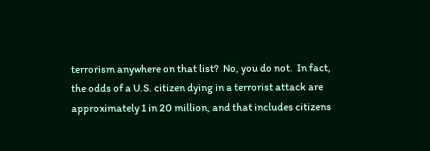terrorism anywhere on that list?  No, you do not.  In fact, the odds of a U.S. citizen dying in a terrorist attack are approximately 1 in 20 million, and that includes citizens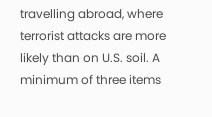travelling abroad, where terrorist attacks are more likely than on U.S. soil. A minimum of three items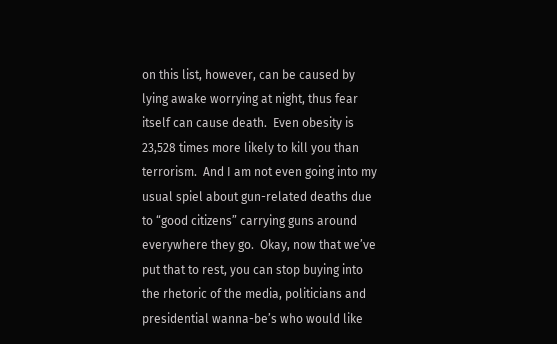on this list, however, can be caused by lying awake worrying at night, thus fear itself can cause death.  Even obesity is 23,528 times more likely to kill you than terrorism.  And I am not even going into my usual spiel about gun-related deaths due to “good citizens” carrying guns around everywhere they go.  Okay, now that we’ve put that to rest, you can stop buying into the rhetoric of the media, politicians and presidential wanna-be’s who would like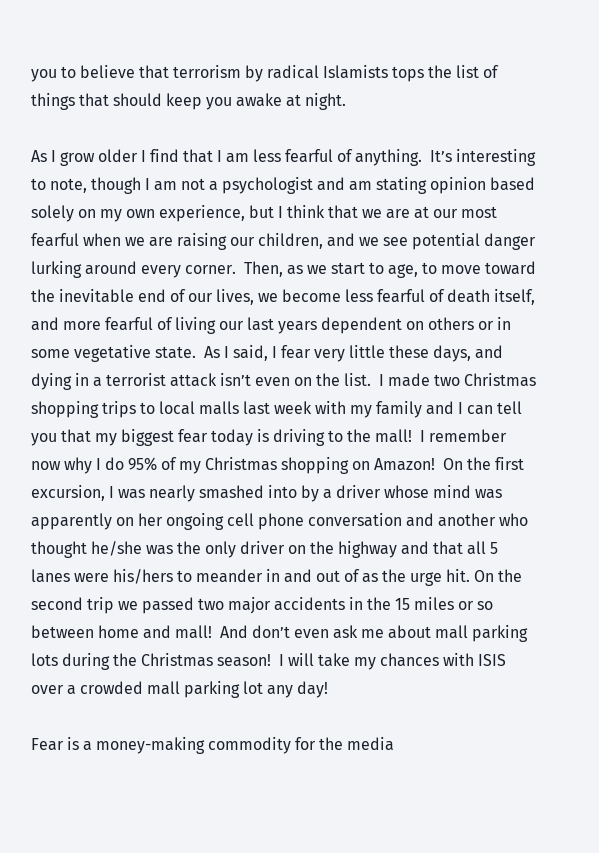you to believe that terrorism by radical Islamists tops the list of things that should keep you awake at night.

As I grow older I find that I am less fearful of anything.  It’s interesting to note, though I am not a psychologist and am stating opinion based solely on my own experience, but I think that we are at our most fearful when we are raising our children, and we see potential danger lurking around every corner.  Then, as we start to age, to move toward the inevitable end of our lives, we become less fearful of death itself, and more fearful of living our last years dependent on others or in some vegetative state.  As I said, I fear very little these days, and dying in a terrorist attack isn’t even on the list.  I made two Christmas shopping trips to local malls last week with my family and I can tell you that my biggest fear today is driving to the mall!  I remember now why I do 95% of my Christmas shopping on Amazon!  On the first excursion, I was nearly smashed into by a driver whose mind was apparently on her ongoing cell phone conversation and another who thought he/she was the only driver on the highway and that all 5 lanes were his/hers to meander in and out of as the urge hit. On the second trip we passed two major accidents in the 15 miles or so between home and mall!  And don’t even ask me about mall parking lots during the Christmas season!  I will take my chances with ISIS over a crowded mall parking lot any day!

Fear is a money-making commodity for the media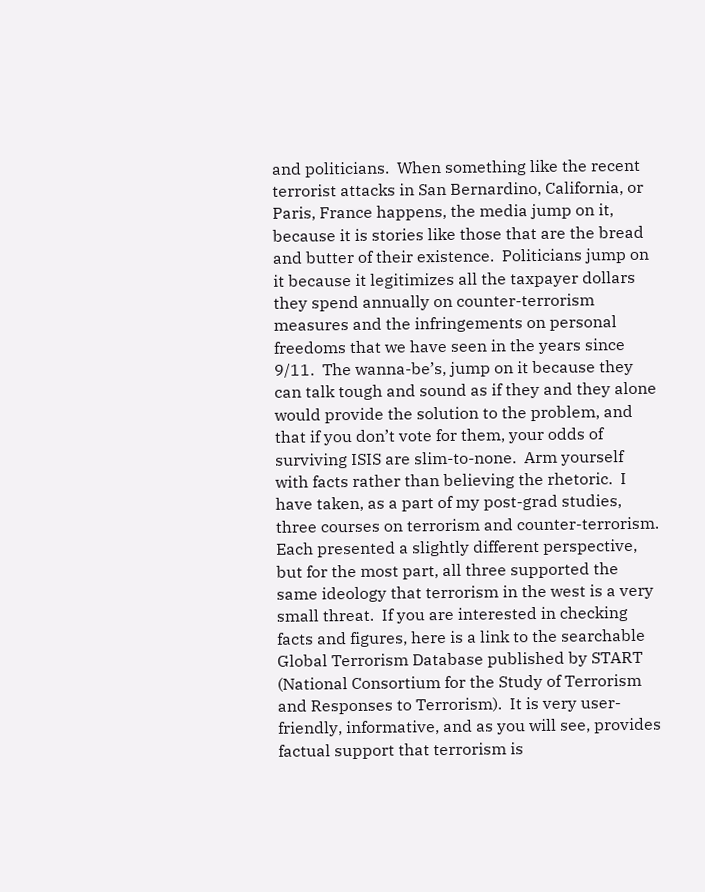and politicians.  When something like the recent terrorist attacks in San Bernardino, California, or Paris, France happens, the media jump on it, because it is stories like those that are the bread and butter of their existence.  Politicians jump on it because it legitimizes all the taxpayer dollars they spend annually on counter-terrorism measures and the infringements on personal freedoms that we have seen in the years since 9/11.  The wanna-be’s, jump on it because they can talk tough and sound as if they and they alone would provide the solution to the problem, and that if you don’t vote for them, your odds of surviving ISIS are slim-to-none.  Arm yourself with facts rather than believing the rhetoric.  I have taken, as a part of my post-grad studies, three courses on terrorism and counter-terrorism.  Each presented a slightly different perspective, but for the most part, all three supported the same ideology that terrorism in the west is a very small threat.  If you are interested in checking facts and figures, here is a link to the searchable Global Terrorism Database published by START (National Consortium for the Study of Terrorism and Responses to Terrorism).  It is very user-friendly, informative, and as you will see, provides factual support that terrorism is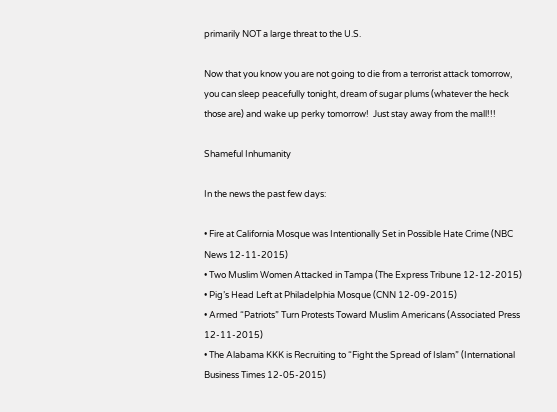primarily NOT a large threat to the U.S.

Now that you know you are not going to die from a terrorist attack tomorrow, you can sleep peacefully tonight, dream of sugar plums (whatever the heck those are) and wake up perky tomorrow!  Just stay away from the mall!!!

Shameful Inhumanity

In the news the past few days:

• Fire at California Mosque was Intentionally Set in Possible Hate Crime (NBC News 12-11-2015)
• Two Muslim Women Attacked in Tampa (The Express Tribune 12-12-2015)
• Pig’s Head Left at Philadelphia Mosque (CNN 12-09-2015)
• Armed “Patriots” Turn Protests Toward Muslim Americans (Associated Press 12-11-2015)
• The Alabama KKK is Recruiting to “Fight the Spread of Islam” (International Business Times 12-05-2015)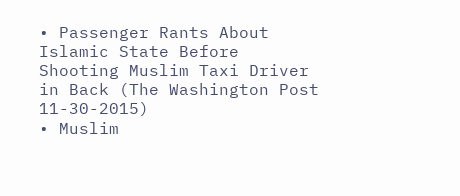• Passenger Rants About Islamic State Before Shooting Muslim Taxi Driver in Back (The Washington Post 11-30-2015)
• Muslim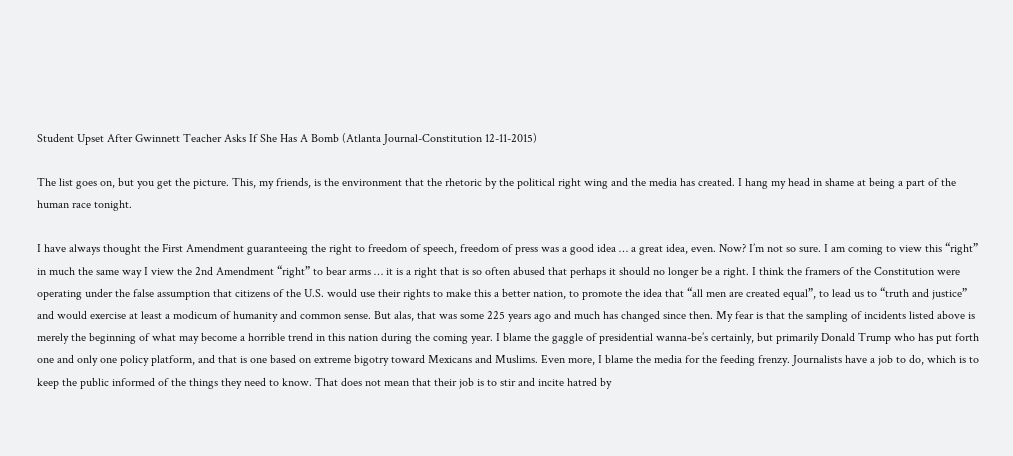Student Upset After Gwinnett Teacher Asks If She Has A Bomb (Atlanta Journal-Constitution 12-11-2015)

The list goes on, but you get the picture. This, my friends, is the environment that the rhetoric by the political right wing and the media has created. I hang my head in shame at being a part of the human race tonight.

I have always thought the First Amendment guaranteeing the right to freedom of speech, freedom of press was a good idea … a great idea, even. Now? I’m not so sure. I am coming to view this “right” in much the same way I view the 2nd Amendment “right” to bear arms … it is a right that is so often abused that perhaps it should no longer be a right. I think the framers of the Constitution were operating under the false assumption that citizens of the U.S. would use their rights to make this a better nation, to promote the idea that “all men are created equal”, to lead us to “truth and justice” and would exercise at least a modicum of humanity and common sense. But alas, that was some 225 years ago and much has changed since then. My fear is that the sampling of incidents listed above is merely the beginning of what may become a horrible trend in this nation during the coming year. I blame the gaggle of presidential wanna-be’s certainly, but primarily Donald Trump who has put forth one and only one policy platform, and that is one based on extreme bigotry toward Mexicans and Muslims. Even more, I blame the media for the feeding frenzy. Journalists have a job to do, which is to keep the public informed of the things they need to know. That does not mean that their job is to stir and incite hatred by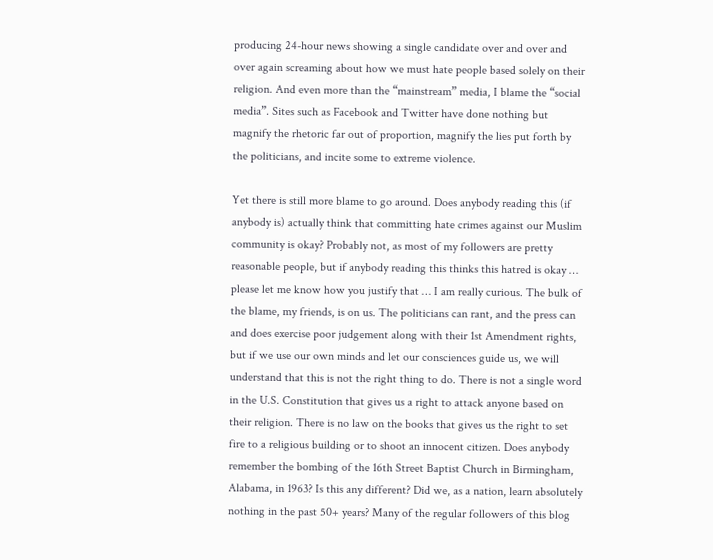producing 24-hour news showing a single candidate over and over and over again screaming about how we must hate people based solely on their religion. And even more than the “mainstream” media, I blame the “social media”. Sites such as Facebook and Twitter have done nothing but magnify the rhetoric far out of proportion, magnify the lies put forth by the politicians, and incite some to extreme violence.

Yet there is still more blame to go around. Does anybody reading this (if anybody is) actually think that committing hate crimes against our Muslim community is okay? Probably not, as most of my followers are pretty reasonable people, but if anybody reading this thinks this hatred is okay … please let me know how you justify that … I am really curious. The bulk of the blame, my friends, is on us. The politicians can rant, and the press can and does exercise poor judgement along with their 1st Amendment rights, but if we use our own minds and let our consciences guide us, we will understand that this is not the right thing to do. There is not a single word in the U.S. Constitution that gives us a right to attack anyone based on their religion. There is no law on the books that gives us the right to set fire to a religious building or to shoot an innocent citizen. Does anybody remember the bombing of the 16th Street Baptist Church in Birmingham, Alabama, in 1963? Is this any different? Did we, as a nation, learn absolutely nothing in the past 50+ years? Many of the regular followers of this blog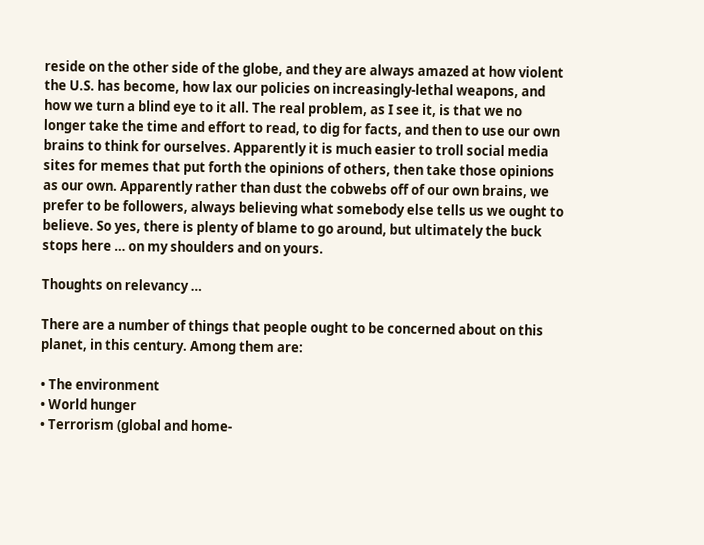reside on the other side of the globe, and they are always amazed at how violent the U.S. has become, how lax our policies on increasingly-lethal weapons, and how we turn a blind eye to it all. The real problem, as I see it, is that we no longer take the time and effort to read, to dig for facts, and then to use our own brains to think for ourselves. Apparently it is much easier to troll social media sites for memes that put forth the opinions of others, then take those opinions as our own. Apparently rather than dust the cobwebs off of our own brains, we prefer to be followers, always believing what somebody else tells us we ought to believe. So yes, there is plenty of blame to go around, but ultimately the buck stops here … on my shoulders and on yours.

Thoughts on relevancy …

There are a number of things that people ought to be concerned about on this planet, in this century. Among them are:

• The environment
• World hunger
• Terrorism (global and home-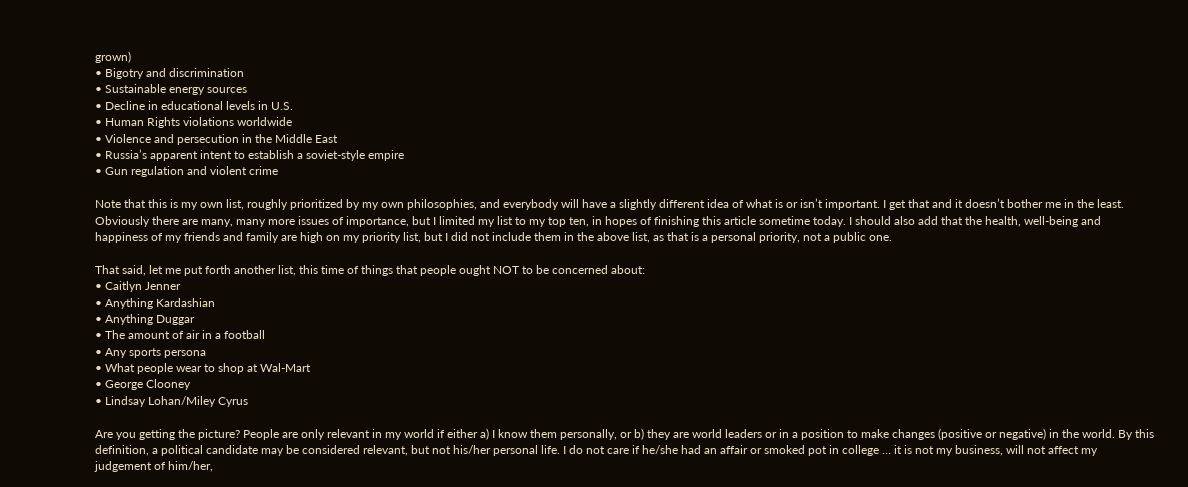grown)
• Bigotry and discrimination
• Sustainable energy sources
• Decline in educational levels in U.S.
• Human Rights violations worldwide
• Violence and persecution in the Middle East
• Russia’s apparent intent to establish a soviet-style empire
• Gun regulation and violent crime

Note that this is my own list, roughly prioritized by my own philosophies, and everybody will have a slightly different idea of what is or isn’t important. I get that and it doesn’t bother me in the least. Obviously there are many, many more issues of importance, but I limited my list to my top ten, in hopes of finishing this article sometime today. I should also add that the health, well-being and happiness of my friends and family are high on my priority list, but I did not include them in the above list, as that is a personal priority, not a public one.

That said, let me put forth another list, this time of things that people ought NOT to be concerned about:
• Caitlyn Jenner
• Anything Kardashian
• Anything Duggar
• The amount of air in a football
• Any sports persona
• What people wear to shop at Wal-Mart
• George Clooney
• Lindsay Lohan/Miley Cyrus

Are you getting the picture? People are only relevant in my world if either a) I know them personally, or b) they are world leaders or in a position to make changes (positive or negative) in the world. By this definition, a political candidate may be considered relevant, but not his/her personal life. I do not care if he/she had an affair or smoked pot in college … it is not my business, will not affect my judgement of him/her,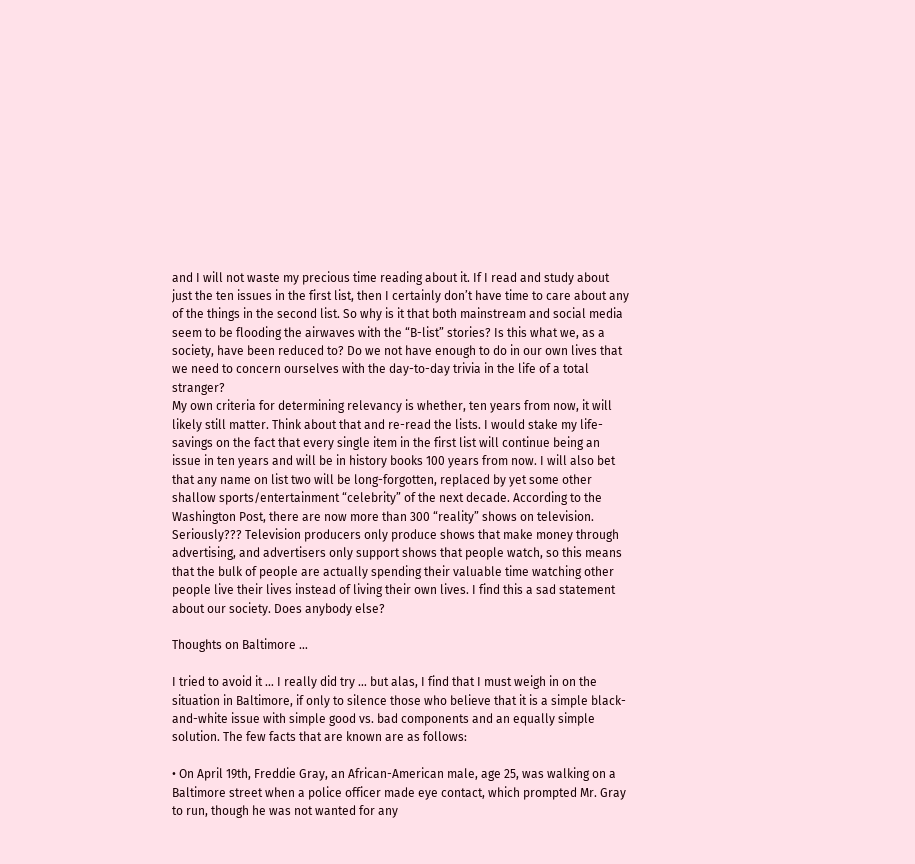and I will not waste my precious time reading about it. If I read and study about just the ten issues in the first list, then I certainly don’t have time to care about any of the things in the second list. So why is it that both mainstream and social media seem to be flooding the airwaves with the “B-list” stories? Is this what we, as a society, have been reduced to? Do we not have enough to do in our own lives that we need to concern ourselves with the day-to-day trivia in the life of a total stranger?
My own criteria for determining relevancy is whether, ten years from now, it will likely still matter. Think about that and re-read the lists. I would stake my life-savings on the fact that every single item in the first list will continue being an issue in ten years and will be in history books 100 years from now. I will also bet that any name on list two will be long-forgotten, replaced by yet some other shallow sports/entertainment “celebrity” of the next decade. According to the Washington Post, there are now more than 300 “reality” shows on television. Seriously??? Television producers only produce shows that make money through advertising, and advertisers only support shows that people watch, so this means that the bulk of people are actually spending their valuable time watching other people live their lives instead of living their own lives. I find this a sad statement about our society. Does anybody else?

Thoughts on Baltimore …

I tried to avoid it … I really did try … but alas, I find that I must weigh in on the situation in Baltimore, if only to silence those who believe that it is a simple black-and-white issue with simple good vs. bad components and an equally simple solution. The few facts that are known are as follows:

• On April 19th, Freddie Gray, an African-American male, age 25, was walking on a Baltimore street when a police officer made eye contact, which prompted Mr. Gray to run, though he was not wanted for any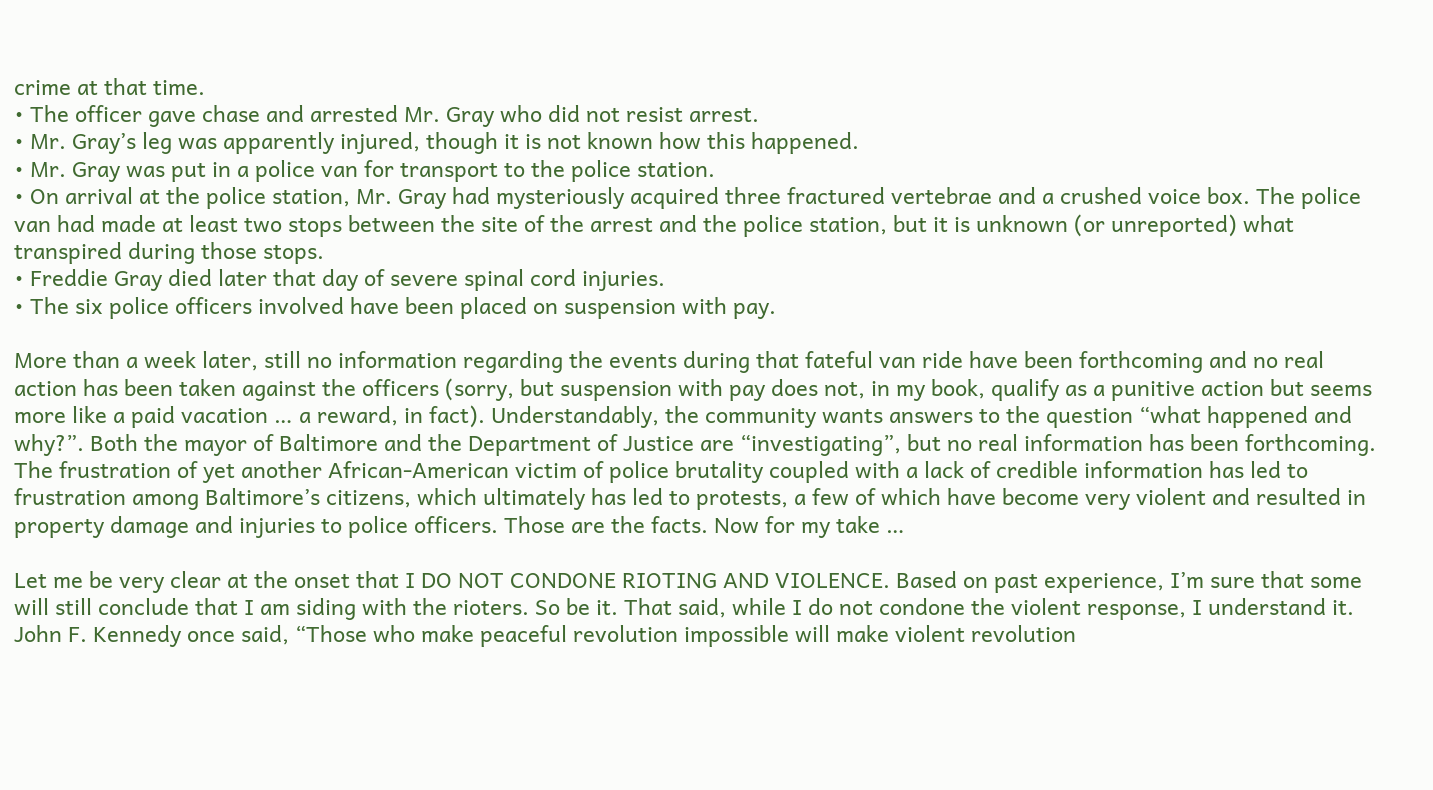crime at that time.
• The officer gave chase and arrested Mr. Gray who did not resist arrest.
• Mr. Gray’s leg was apparently injured, though it is not known how this happened.
• Mr. Gray was put in a police van for transport to the police station.
• On arrival at the police station, Mr. Gray had mysteriously acquired three fractured vertebrae and a crushed voice box. The police van had made at least two stops between the site of the arrest and the police station, but it is unknown (or unreported) what transpired during those stops.
• Freddie Gray died later that day of severe spinal cord injuries.
• The six police officers involved have been placed on suspension with pay.

More than a week later, still no information regarding the events during that fateful van ride have been forthcoming and no real action has been taken against the officers (sorry, but suspension with pay does not, in my book, qualify as a punitive action but seems more like a paid vacation … a reward, in fact). Understandably, the community wants answers to the question “what happened and why?”. Both the mayor of Baltimore and the Department of Justice are “investigating”, but no real information has been forthcoming. The frustration of yet another African-American victim of police brutality coupled with a lack of credible information has led to frustration among Baltimore’s citizens, which ultimately has led to protests, a few of which have become very violent and resulted in property damage and injuries to police officers. Those are the facts. Now for my take …

Let me be very clear at the onset that I DO NOT CONDONE RIOTING AND VIOLENCE. Based on past experience, I’m sure that some will still conclude that I am siding with the rioters. So be it. That said, while I do not condone the violent response, I understand it. John F. Kennedy once said, “Those who make peaceful revolution impossible will make violent revolution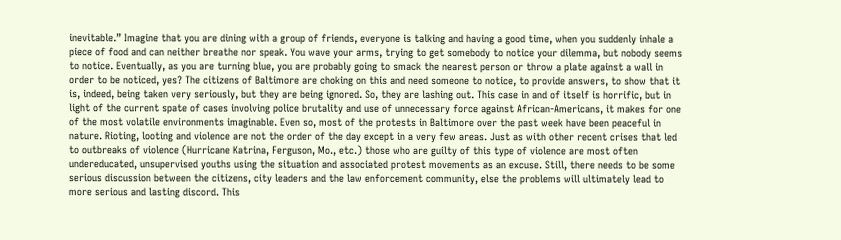inevitable.” Imagine that you are dining with a group of friends, everyone is talking and having a good time, when you suddenly inhale a piece of food and can neither breathe nor speak. You wave your arms, trying to get somebody to notice your dilemma, but nobody seems to notice. Eventually, as you are turning blue, you are probably going to smack the nearest person or throw a plate against a wall in order to be noticed, yes? The citizens of Baltimore are choking on this and need someone to notice, to provide answers, to show that it is, indeed, being taken very seriously, but they are being ignored. So, they are lashing out. This case in and of itself is horrific, but in light of the current spate of cases involving police brutality and use of unnecessary force against African-Americans, it makes for one of the most volatile environments imaginable. Even so, most of the protests in Baltimore over the past week have been peaceful in nature. Rioting, looting and violence are not the order of the day except in a very few areas. Just as with other recent crises that led to outbreaks of violence (Hurricane Katrina, Ferguson, Mo., etc.) those who are guilty of this type of violence are most often undereducated, unsupervised youths using the situation and associated protest movements as an excuse. Still, there needs to be some serious discussion between the citizens, city leaders and the law enforcement community, else the problems will ultimately lead to more serious and lasting discord. This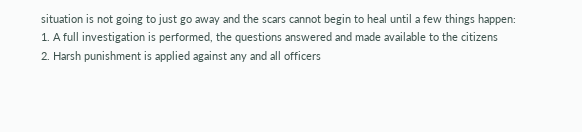situation is not going to just go away and the scars cannot begin to heal until a few things happen:
1. A full investigation is performed, the questions answered and made available to the citizens
2. Harsh punishment is applied against any and all officers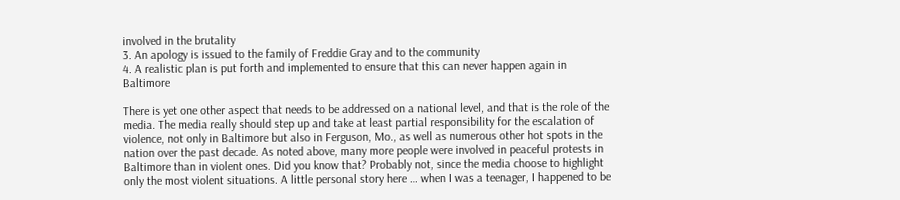involved in the brutality
3. An apology is issued to the family of Freddie Gray and to the community
4. A realistic plan is put forth and implemented to ensure that this can never happen again in Baltimore

There is yet one other aspect that needs to be addressed on a national level, and that is the role of the media. The media really should step up and take at least partial responsibility for the escalation of violence, not only in Baltimore but also in Ferguson, Mo., as well as numerous other hot spots in the nation over the past decade. As noted above, many more people were involved in peaceful protests in Baltimore than in violent ones. Did you know that? Probably not, since the media choose to highlight only the most violent situations. A little personal story here … when I was a teenager, I happened to be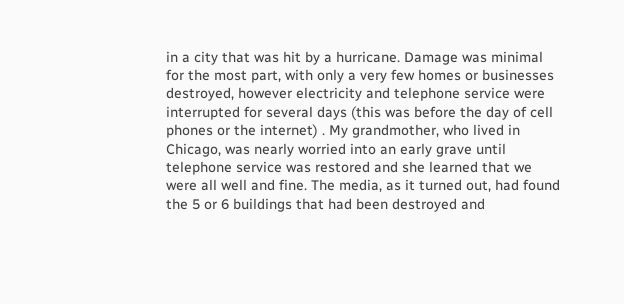in a city that was hit by a hurricane. Damage was minimal for the most part, with only a very few homes or businesses destroyed, however electricity and telephone service were interrupted for several days (this was before the day of cell phones or the internet) . My grandmother, who lived in Chicago, was nearly worried into an early grave until telephone service was restored and she learned that we were all well and fine. The media, as it turned out, had found the 5 or 6 buildings that had been destroyed and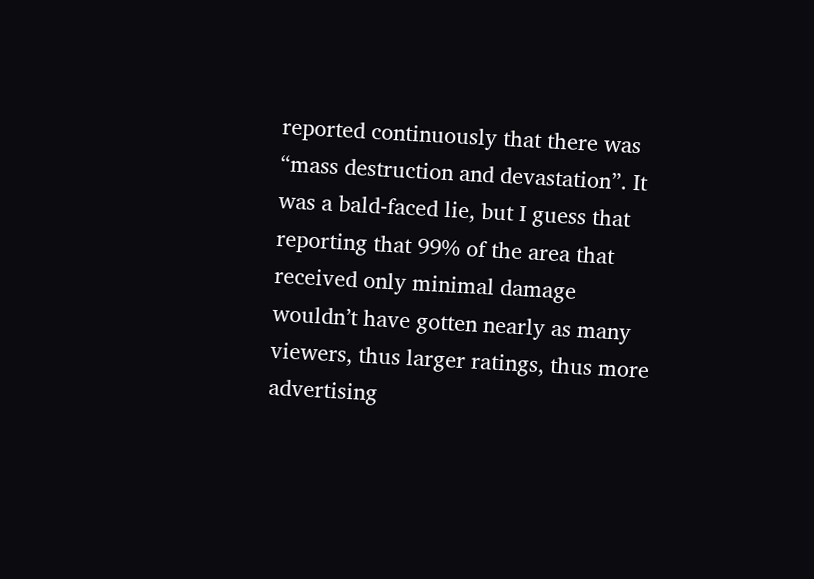reported continuously that there was “mass destruction and devastation”. It was a bald-faced lie, but I guess that reporting that 99% of the area that received only minimal damage wouldn’t have gotten nearly as many viewers, thus larger ratings, thus more advertising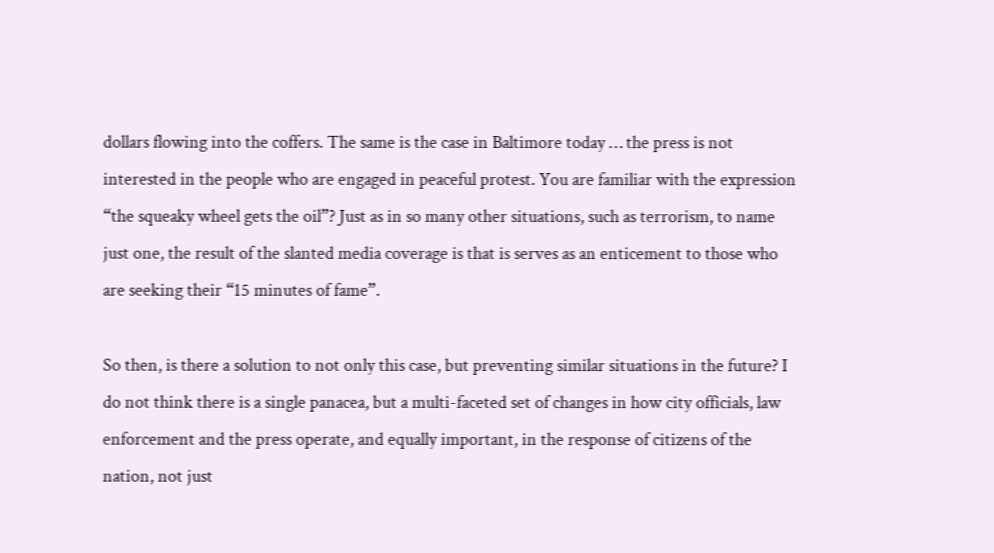dollars flowing into the coffers. The same is the case in Baltimore today … the press is not interested in the people who are engaged in peaceful protest. You are familiar with the expression “the squeaky wheel gets the oil”? Just as in so many other situations, such as terrorism, to name just one, the result of the slanted media coverage is that is serves as an enticement to those who are seeking their “15 minutes of fame”.

So then, is there a solution to not only this case, but preventing similar situations in the future? I do not think there is a single panacea, but a multi-faceted set of changes in how city officials, law enforcement and the press operate, and equally important, in the response of citizens of the nation, not just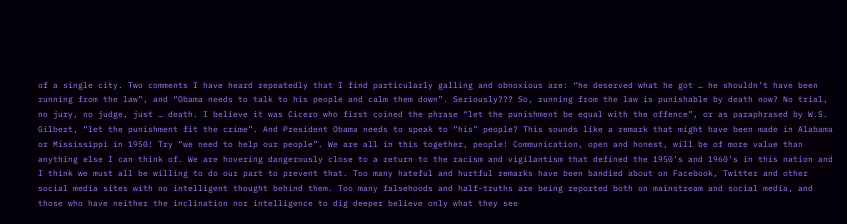of a single city. Two comments I have heard repeatedly that I find particularly galling and obnoxious are: “he deserved what he got … he shouldn’t have been running from the law”, and “Obama needs to talk to his people and calm them down”. Seriously??? So, running from the law is punishable by death now? No trial, no jury, no judge, just … death. I believe it was Cicero who first coined the phrase “let the punishment be equal with the offence”, or as paraphrased by W.S. Gilbert, “let the punishment fit the crime”. And President Obama needs to speak to “his” people? This sounds like a remark that might have been made in Alabama or Mississippi in 1950! Try “we need to help our people”. We are all in this together, people! Communication, open and honest, will be of more value than anything else I can think of. We are hovering dangerously close to a return to the racism and vigilantism that defined the 1950’s and 1960’s in this nation and I think we must all be willing to do our part to prevent that. Too many hateful and hurtful remarks have been bandied about on Facebook, Twitter and other social media sites with no intelligent thought behind them. Too many falsehoods and half-truths are being reported both on mainstream and social media, and those who have neither the inclination nor intelligence to dig deeper believe only what they see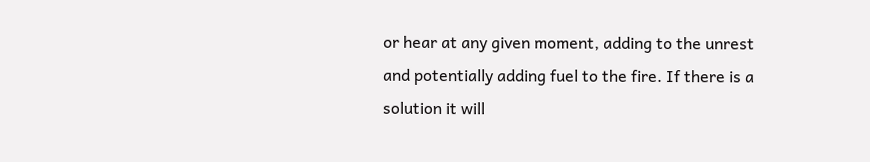or hear at any given moment, adding to the unrest and potentially adding fuel to the fire. If there is a solution it will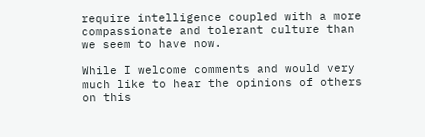require intelligence coupled with a more compassionate and tolerant culture than we seem to have now.

While I welcome comments and would very much like to hear the opinions of others on this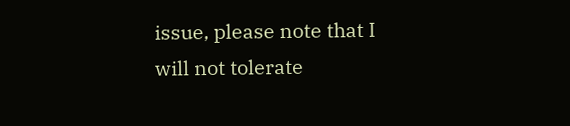issue, please note that I will not tolerate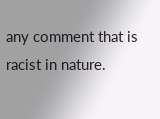any comment that is racist in nature.